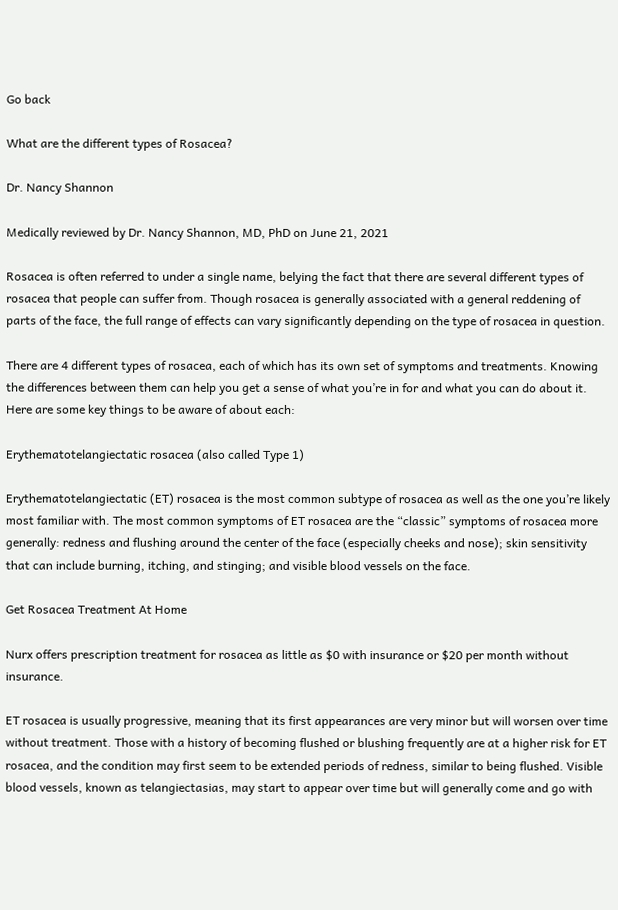Go back

What are the different types of Rosacea?

Dr. Nancy Shannon

Medically reviewed by Dr. Nancy Shannon, MD, PhD on June 21, 2021

Rosacea is often referred to under a single name, belying the fact that there are several different types of rosacea that people can suffer from. Though rosacea is generally associated with a general reddening of parts of the face, the full range of effects can vary significantly depending on the type of rosacea in question.

There are 4 different types of rosacea, each of which has its own set of symptoms and treatments. Knowing the differences between them can help you get a sense of what you’re in for and what you can do about it. Here are some key things to be aware of about each:

Erythematotelangiectatic rosacea (also called Type 1)

Erythematotelangiectatic (ET) rosacea is the most common subtype of rosacea as well as the one you’re likely most familiar with. The most common symptoms of ET rosacea are the “classic” symptoms of rosacea more generally: redness and flushing around the center of the face (especially cheeks and nose); skin sensitivity that can include burning, itching, and stinging; and visible blood vessels on the face.

Get Rosacea Treatment At Home

Nurx offers prescription treatment for rosacea as little as $0 with insurance or $20 per month without insurance.

ET rosacea is usually progressive, meaning that its first appearances are very minor but will worsen over time without treatment. Those with a history of becoming flushed or blushing frequently are at a higher risk for ET rosacea, and the condition may first seem to be extended periods of redness, similar to being flushed. Visible blood vessels, known as telangiectasias, may start to appear over time but will generally come and go with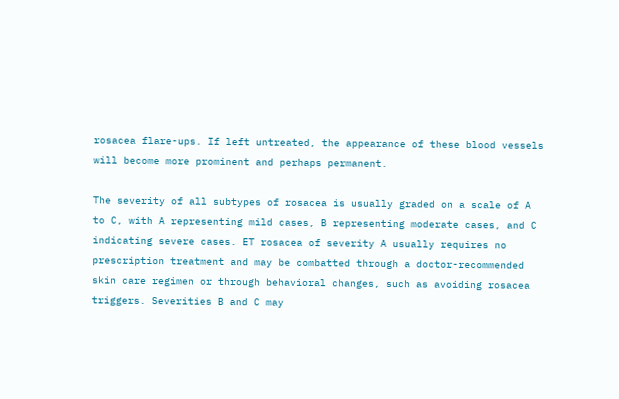rosacea flare-ups. If left untreated, the appearance of these blood vessels will become more prominent and perhaps permanent.

The severity of all subtypes of rosacea is usually graded on a scale of A to C, with A representing mild cases, B representing moderate cases, and C indicating severe cases. ET rosacea of severity A usually requires no prescription treatment and may be combatted through a doctor-recommended skin care regimen or through behavioral changes, such as avoiding rosacea triggers. Severities B and C may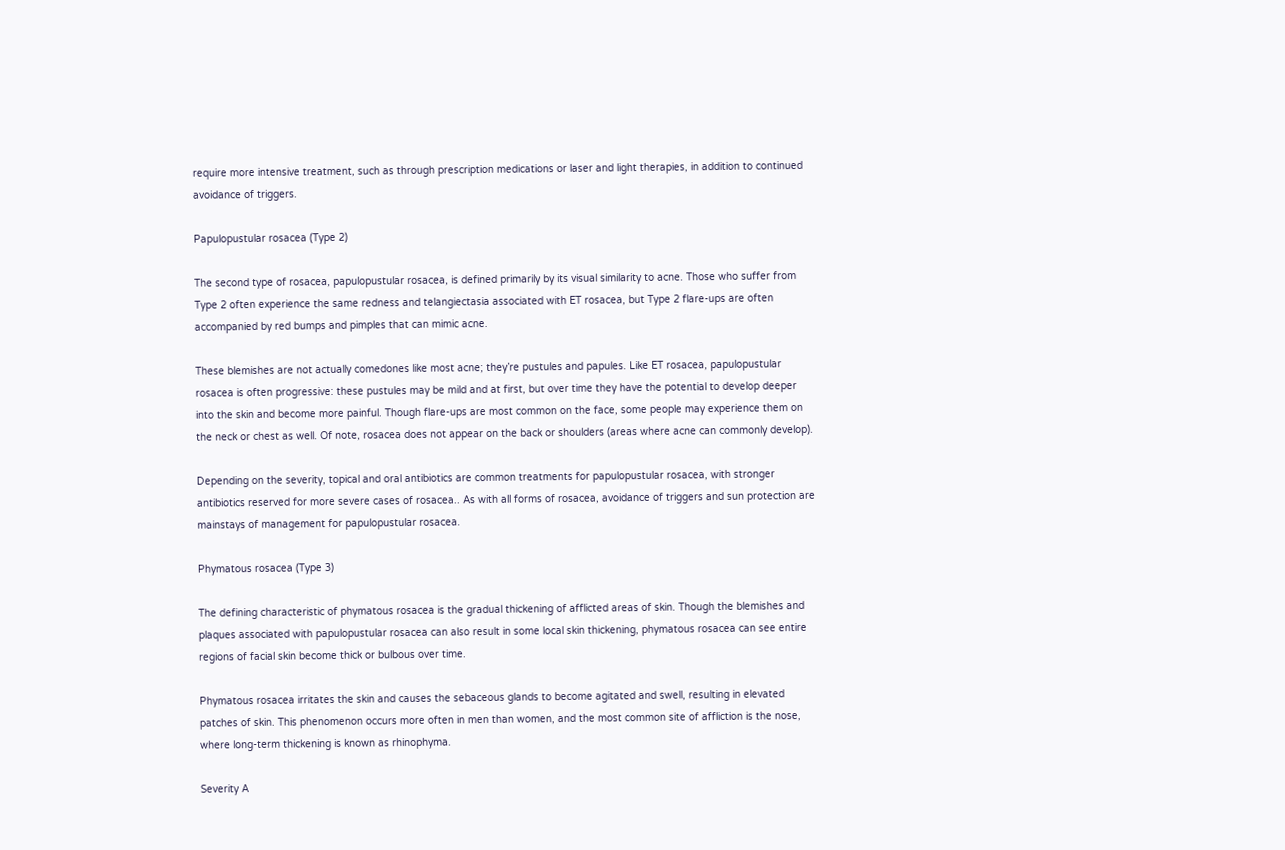require more intensive treatment, such as through prescription medications or laser and light therapies, in addition to continued avoidance of triggers.

Papulopustular rosacea (Type 2)

The second type of rosacea, papulopustular rosacea, is defined primarily by its visual similarity to acne. Those who suffer from Type 2 often experience the same redness and telangiectasia associated with ET rosacea, but Type 2 flare-ups are often accompanied by red bumps and pimples that can mimic acne.

These blemishes are not actually comedones like most acne; they’re pustules and papules. Like ET rosacea, papulopustular rosacea is often progressive: these pustules may be mild and at first, but over time they have the potential to develop deeper into the skin and become more painful. Though flare-ups are most common on the face, some people may experience them on the neck or chest as well. Of note, rosacea does not appear on the back or shoulders (areas where acne can commonly develop).

Depending on the severity, topical and oral antibiotics are common treatments for papulopustular rosacea, with stronger antibiotics reserved for more severe cases of rosacea.. As with all forms of rosacea, avoidance of triggers and sun protection are mainstays of management for papulopustular rosacea.

Phymatous rosacea (Type 3)

The defining characteristic of phymatous rosacea is the gradual thickening of afflicted areas of skin. Though the blemishes and plaques associated with papulopustular rosacea can also result in some local skin thickening, phymatous rosacea can see entire regions of facial skin become thick or bulbous over time.

Phymatous rosacea irritates the skin and causes the sebaceous glands to become agitated and swell, resulting in elevated patches of skin. This phenomenon occurs more often in men than women, and the most common site of affliction is the nose, where long-term thickening is known as rhinophyma.

Severity A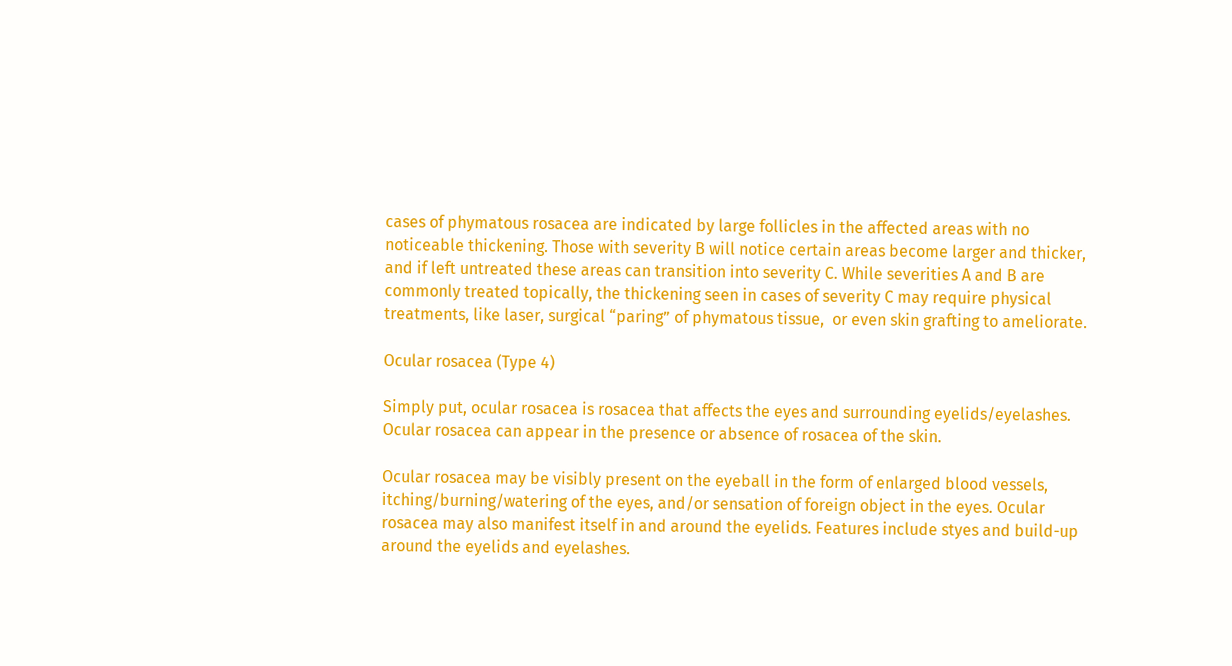cases of phymatous rosacea are indicated by large follicles in the affected areas with no noticeable thickening. Those with severity B will notice certain areas become larger and thicker, and if left untreated these areas can transition into severity C. While severities A and B are commonly treated topically, the thickening seen in cases of severity C may require physical treatments, like laser, surgical “paring” of phymatous tissue,  or even skin grafting to ameliorate.

Ocular rosacea (Type 4)

Simply put, ocular rosacea is rosacea that affects the eyes and surrounding eyelids/eyelashes. Ocular rosacea can appear in the presence or absence of rosacea of the skin.

Ocular rosacea may be visibly present on the eyeball in the form of enlarged blood vessels, itching/burning/watering of the eyes, and/or sensation of foreign object in the eyes. Ocular rosacea may also manifest itself in and around the eyelids. Features include styes and build-up around the eyelids and eyelashes.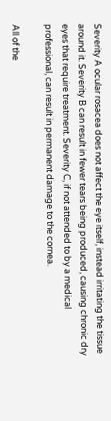Severity A ocular rosacea does not affect the eye itself, instead irritating the tissue around it. Severity B can result in fewer tears being produced, causing chronic dry eyes that require treatment. Severity C, if not attended to by a medical professional, can result in permanent damage to the cornea.

All of the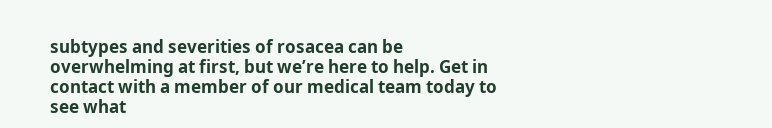subtypes and severities of rosacea can be overwhelming at first, but we’re here to help. Get in contact with a member of our medical team today to see what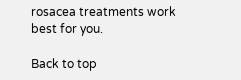rosacea treatments work best for you.

Back to top